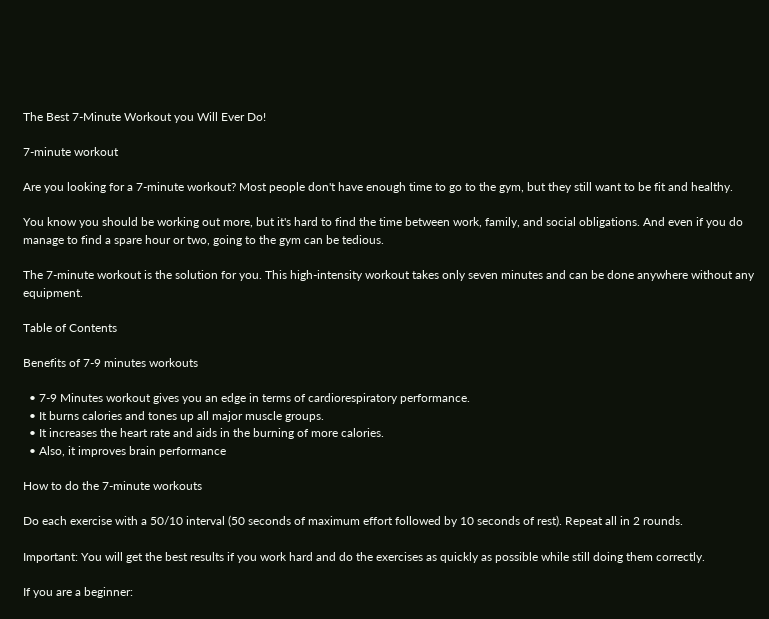The Best 7-Minute Workout you Will Ever Do!

7-minute workout

Are you looking for a 7-minute workout? Most people don't have enough time to go to the gym, but they still want to be fit and healthy.

You know you should be working out more, but it's hard to find the time between work, family, and social obligations. And even if you do manage to find a spare hour or two, going to the gym can be tedious.

The 7-minute workout is the solution for you. This high-intensity workout takes only seven minutes and can be done anywhere without any equipment.

Table of Contents

Benefits of 7-9 minutes workouts

  • 7-9 Minutes workout gives you an edge in terms of cardiorespiratory performance.
  • It burns calories and tones up all major muscle groups.
  • It increases the heart rate and aids in the burning of more calories.
  • Also, it improves brain performance

How to do the 7-minute workouts

Do each exercise with a 50/10 interval (50 seconds of maximum effort followed by 10 seconds of rest). Repeat all in 2 rounds.

Important: You will get the best results if you work hard and do the exercises as quickly as possible while still doing them correctly.

If you are a beginner: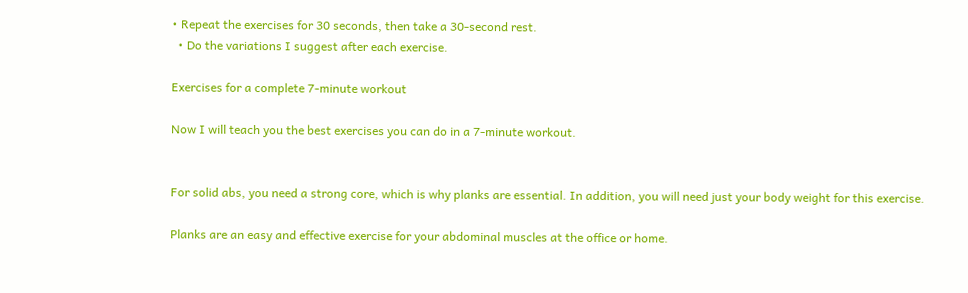• Repeat the exercises for 30 seconds, then take a 30-second rest.
  • Do the variations I suggest after each exercise.

Exercises for a complete 7-minute workout

Now I will teach you the best exercises you can do in a 7-minute workout.


For solid abs, you need a strong core, which is why planks are essential. In addition, you will need just your body weight for this exercise.

Planks are an easy and effective exercise for your abdominal muscles at the office or home.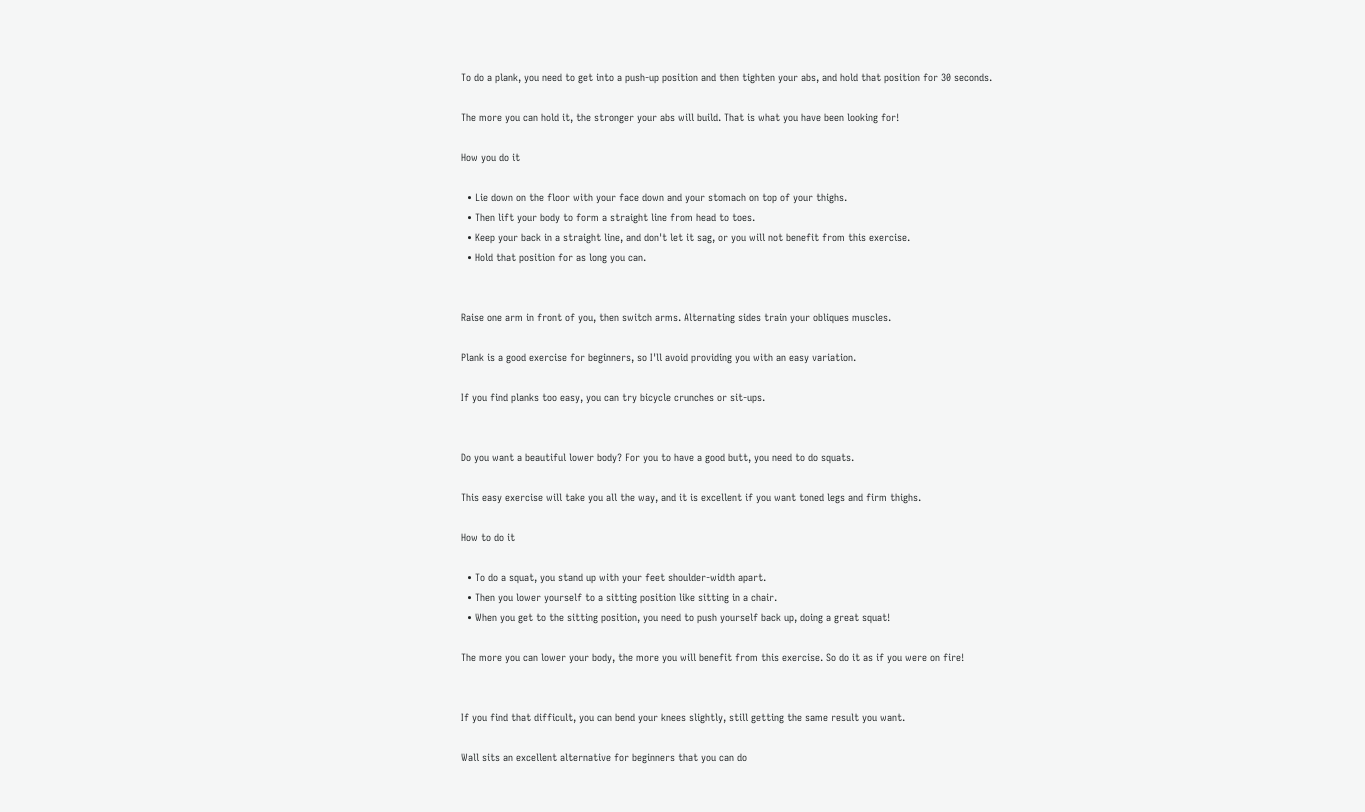To do a plank, you need to get into a push-up position and then tighten your abs, and hold that position for 30 seconds.

The more you can hold it, the stronger your abs will build. That is what you have been looking for!

How you do it

  • Lie down on the floor with your face down and your stomach on top of your thighs.
  • Then lift your body to form a straight line from head to toes.
  • Keep your back in a straight line, and don't let it sag, or you will not benefit from this exercise.
  • Hold that position for as long you can.


Raise one arm in front of you, then switch arms. Alternating sides train your obliques muscles.

Plank is a good exercise for beginners, so I'll avoid providing you with an easy variation.

If you find planks too easy, you can try bicycle crunches or sit-ups.


Do you want a beautiful lower body? For you to have a good butt, you need to do squats.

This easy exercise will take you all the way, and it is excellent if you want toned legs and firm thighs.

How to do it

  • To do a squat, you stand up with your feet shoulder-width apart.
  • Then you lower yourself to a sitting position like sitting in a chair.
  • When you get to the sitting position, you need to push yourself back up, doing a great squat!

The more you can lower your body, the more you will benefit from this exercise. So do it as if you were on fire!


If you find that difficult, you can bend your knees slightly, still getting the same result you want.

Wall sits an excellent alternative for beginners that you can do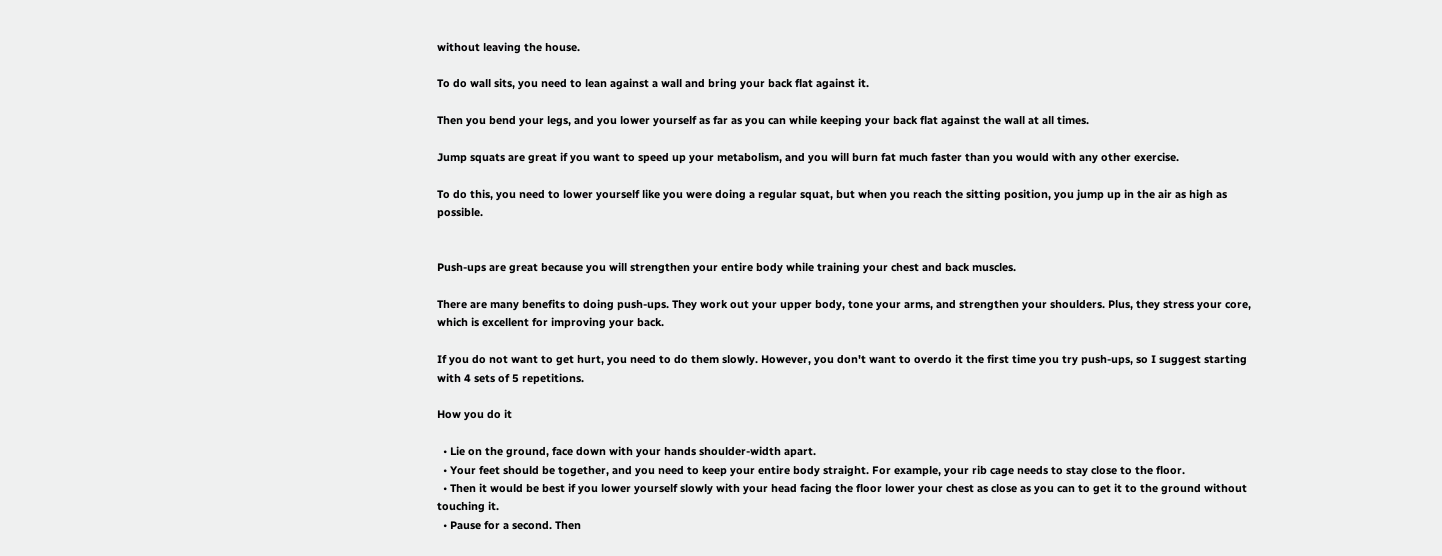without leaving the house.

To do wall sits, you need to lean against a wall and bring your back flat against it.

Then you bend your legs, and you lower yourself as far as you can while keeping your back flat against the wall at all times.

Jump squats are great if you want to speed up your metabolism, and you will burn fat much faster than you would with any other exercise.

To do this, you need to lower yourself like you were doing a regular squat, but when you reach the sitting position, you jump up in the air as high as possible.


Push-ups are great because you will strengthen your entire body while training your chest and back muscles.

There are many benefits to doing push-ups. They work out your upper body, tone your arms, and strengthen your shoulders. Plus, they stress your core, which is excellent for improving your back.

If you do not want to get hurt, you need to do them slowly. However, you don't want to overdo it the first time you try push-ups, so I suggest starting with 4 sets of 5 repetitions.

How you do it

  • Lie on the ground, face down with your hands shoulder-width apart.
  • Your feet should be together, and you need to keep your entire body straight. For example, your rib cage needs to stay close to the floor.
  • Then it would be best if you lower yourself slowly with your head facing the floor lower your chest as close as you can to get it to the ground without touching it.
  • Pause for a second. Then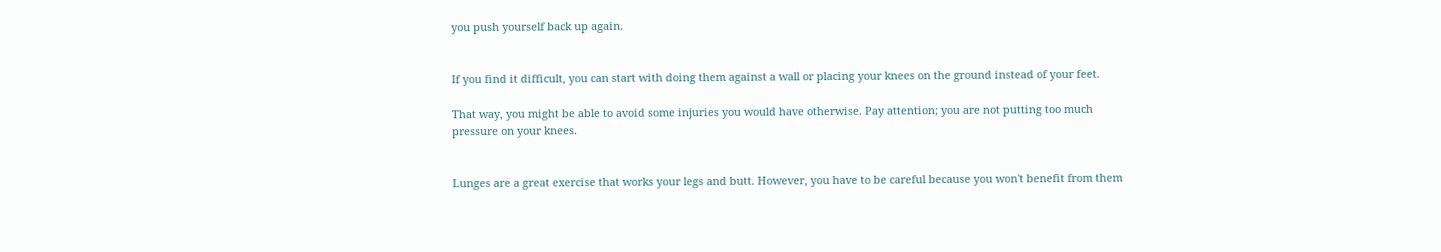you push yourself back up again.


If you find it difficult, you can start with doing them against a wall or placing your knees on the ground instead of your feet.

That way, you might be able to avoid some injuries you would have otherwise. Pay attention; you are not putting too much pressure on your knees.


Lunges are a great exercise that works your legs and butt. However, you have to be careful because you won't benefit from them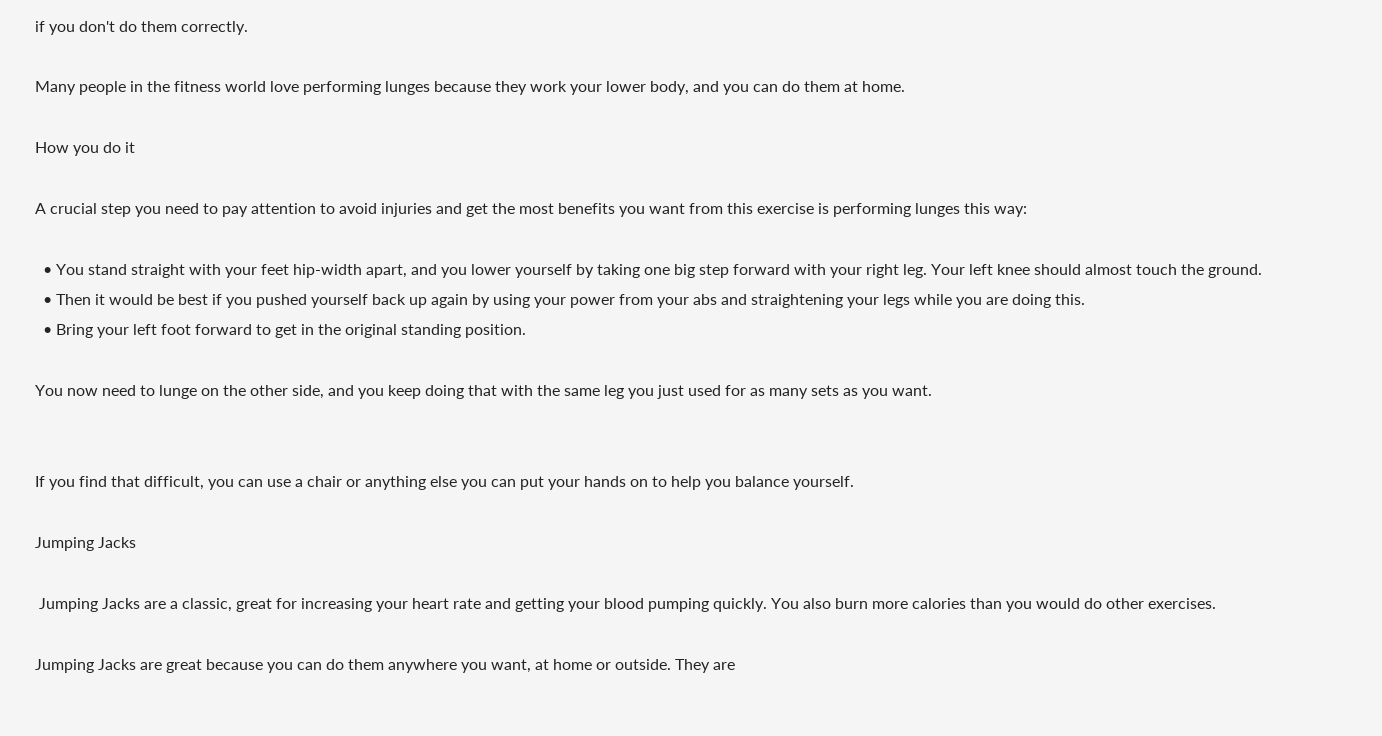if you don't do them correctly.

Many people in the fitness world love performing lunges because they work your lower body, and you can do them at home.

How you do it

A crucial step you need to pay attention to avoid injuries and get the most benefits you want from this exercise is performing lunges this way:

  • You stand straight with your feet hip-width apart, and you lower yourself by taking one big step forward with your right leg. Your left knee should almost touch the ground.
  • Then it would be best if you pushed yourself back up again by using your power from your abs and straightening your legs while you are doing this.
  • Bring your left foot forward to get in the original standing position.

You now need to lunge on the other side, and you keep doing that with the same leg you just used for as many sets as you want.


If you find that difficult, you can use a chair or anything else you can put your hands on to help you balance yourself.

Jumping Jacks

 Jumping Jacks are a classic, great for increasing your heart rate and getting your blood pumping quickly. You also burn more calories than you would do other exercises.

Jumping Jacks are great because you can do them anywhere you want, at home or outside. They are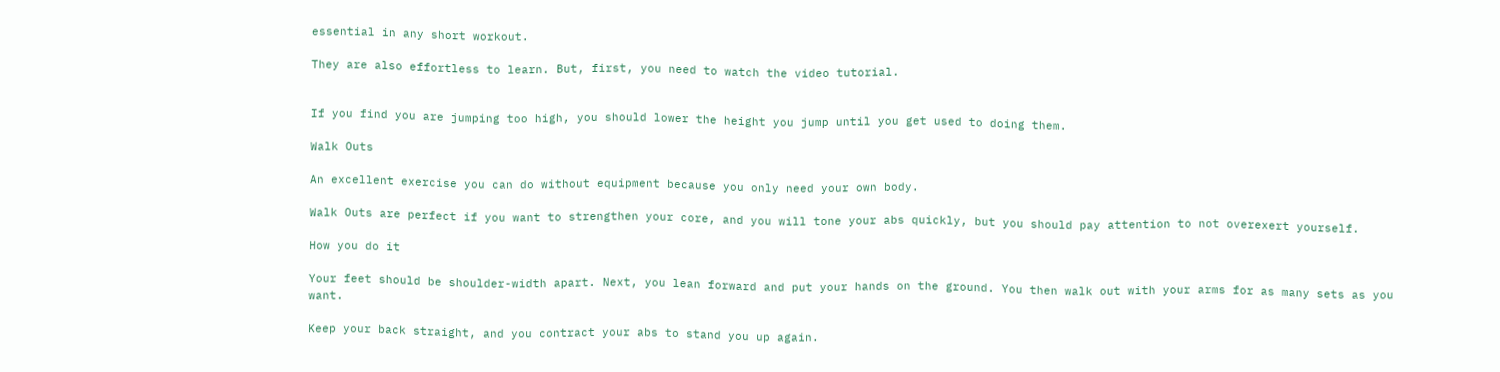essential in any short workout.

They are also effortless to learn. But, first, you need to watch the video tutorial.


If you find you are jumping too high, you should lower the height you jump until you get used to doing them.

Walk Outs

An excellent exercise you can do without equipment because you only need your own body.

Walk Outs are perfect if you want to strengthen your core, and you will tone your abs quickly, but you should pay attention to not overexert yourself.

How you do it

Your feet should be shoulder-width apart. Next, you lean forward and put your hands on the ground. You then walk out with your arms for as many sets as you want.

Keep your back straight, and you contract your abs to stand you up again.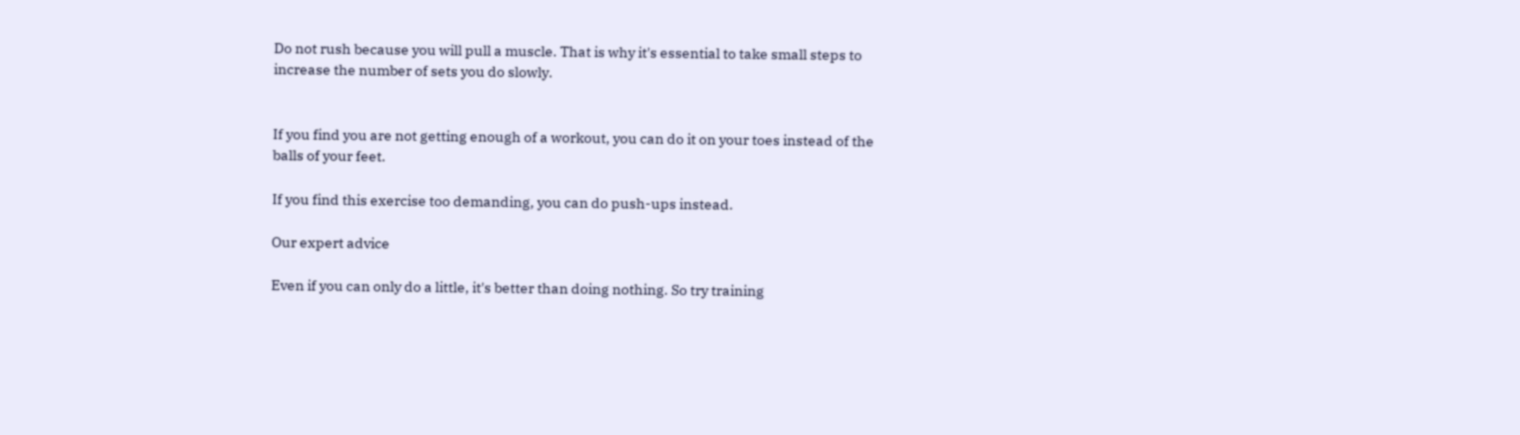Do not rush because you will pull a muscle. That is why it's essential to take small steps to increase the number of sets you do slowly.


If you find you are not getting enough of a workout, you can do it on your toes instead of the balls of your feet.

If you find this exercise too demanding, you can do push-ups instead.

Our expert advice

Even if you can only do a little, it's better than doing nothing. So try training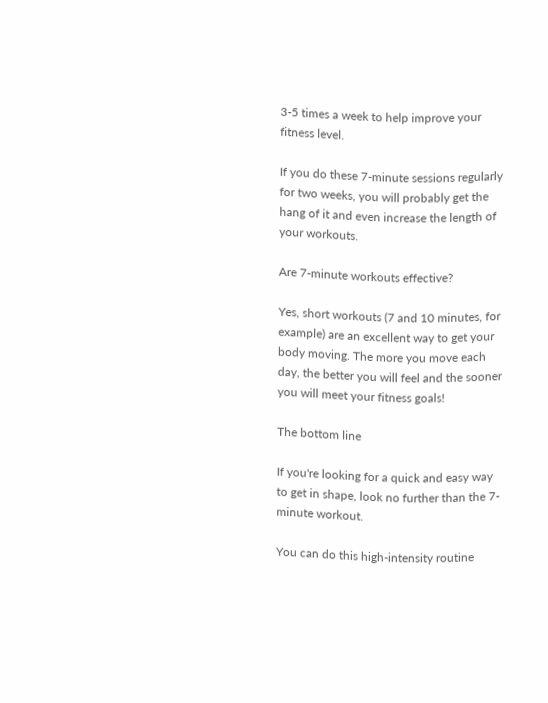3-5 times a week to help improve your fitness level.

If you do these 7-minute sessions regularly for two weeks, you will probably get the hang of it and even increase the length of your workouts.

Are 7-minute workouts effective?

Yes, short workouts (7 and 10 minutes, for example) are an excellent way to get your body moving. The more you move each day, the better you will feel and the sooner you will meet your fitness goals!

The bottom line

If you're looking for a quick and easy way to get in shape, look no further than the 7-minute workout.

You can do this high-intensity routine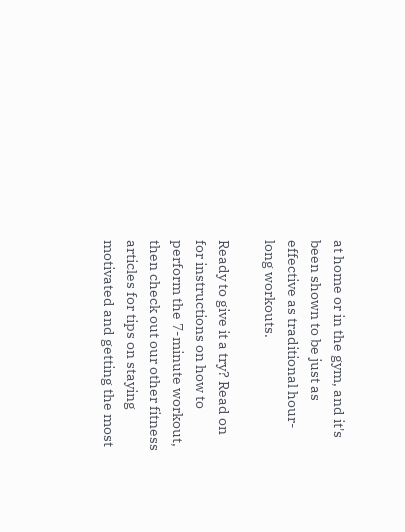at home or in the gym, and it's been shown to be just as effective as traditional hour-long workouts.

Ready to give it a try? Read on for instructions on how to perform the 7-minute workout, then check out our other fitness articles for tips on staying motivated and getting the most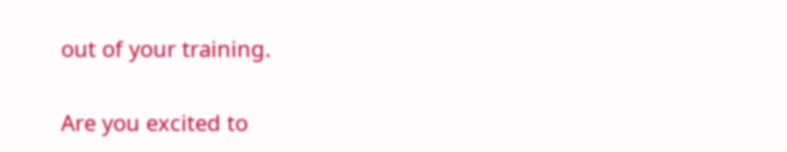out of your training.

Are you excited to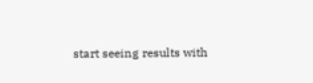start seeing results with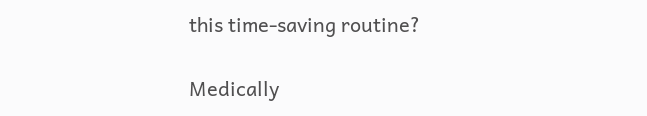this time-saving routine?

Medically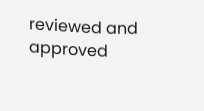reviewed and approved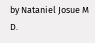by Nataniel Josue M D.